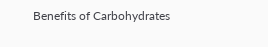Benefits of Carbohydrates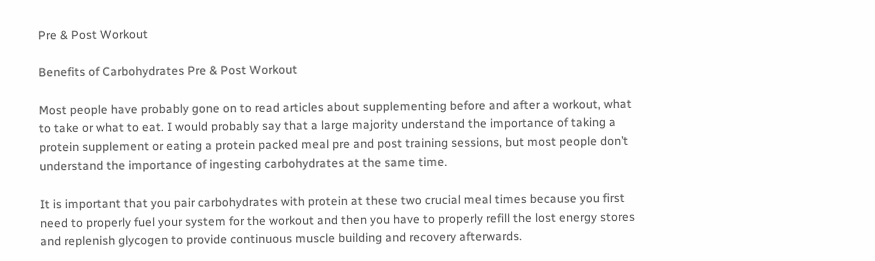Pre & Post Workout

Benefits of Carbohydrates Pre & Post Workout

Most people have probably gone on to read articles about supplementing before and after a workout, what to take or what to eat. I would probably say that a large majority understand the importance of taking a protein supplement or eating a protein packed meal pre and post training sessions, but most people don’t understand the importance of ingesting carbohydrates at the same time.

It is important that you pair carbohydrates with protein at these two crucial meal times because you first need to properly fuel your system for the workout and then you have to properly refill the lost energy stores and replenish glycogen to provide continuous muscle building and recovery afterwards.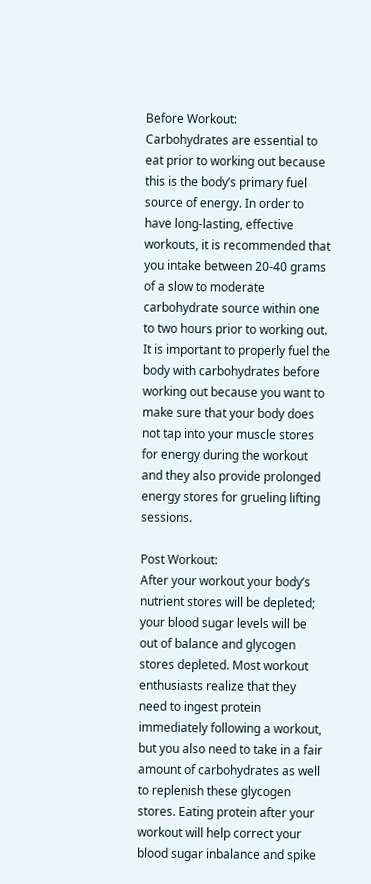Before Workout:
Carbohydrates are essential to eat prior to working out because this is the body’s primary fuel source of energy. In order to have long-lasting, effective workouts, it is recommended that you intake between 20-40 grams of a slow to moderate carbohydrate source within one to two hours prior to working out.
It is important to properly fuel the body with carbohydrates before working out because you want to make sure that your body does not tap into your muscle stores for energy during the workout and they also provide prolonged energy stores for grueling lifting sessions.

Post Workout:
After your workout your body’s nutrient stores will be depleted; your blood sugar levels will be out of balance and glycogen stores depleted. Most workout enthusiasts realize that they need to ingest protein immediately following a workout, but you also need to take in a fair amount of carbohydrates as well to replenish these glycogen stores. Eating protein after your workout will help correct your blood sugar inbalance and spike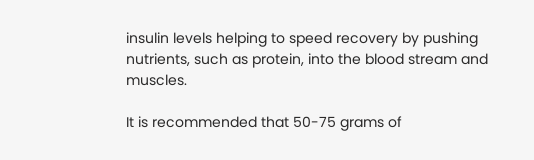insulin levels helping to speed recovery by pushing nutrients, such as protein, into the blood stream and muscles.

It is recommended that 50-75 grams of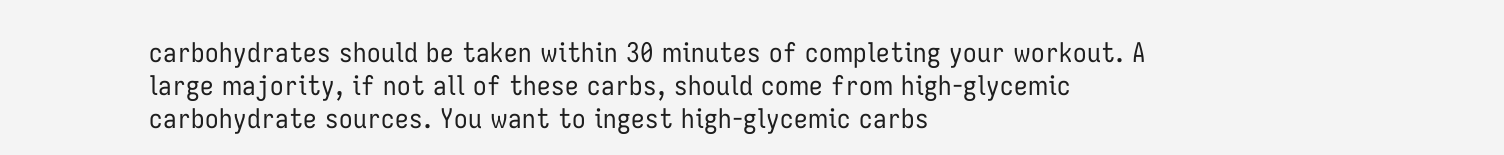carbohydrates should be taken within 30 minutes of completing your workout. A large majority, if not all of these carbs, should come from high-glycemic carbohydrate sources. You want to ingest high-glycemic carbs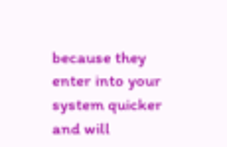because they enter into your system quicker and will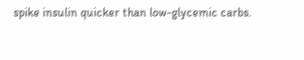spike insulin quicker than low-glycemic carbs.